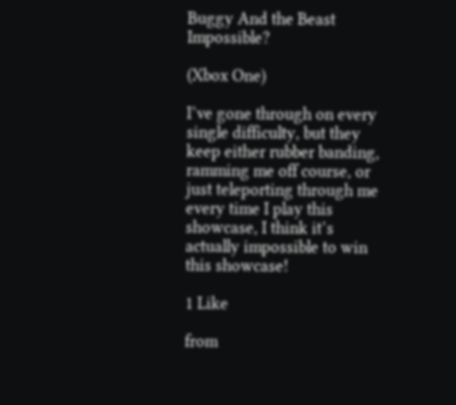Buggy And the Beast Impossible?

(Xbox One)

I’ve gone through on every single difficulty, but they keep either rubber banding, ramming me off course, or just teleporting through me every time I play this showcase, I think it’s actually impossible to win this showcase!

1 Like

from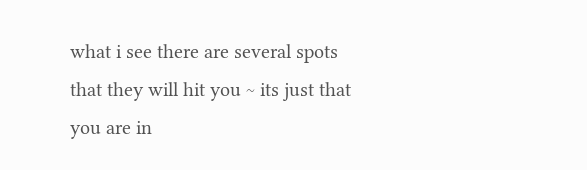what i see there are several spots that they will hit you ~ its just that you are in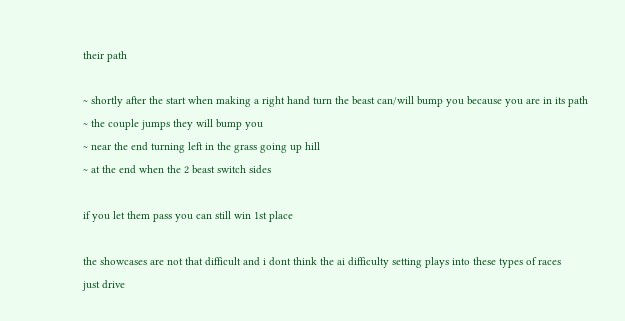their path

~ shortly after the start when making a right hand turn the beast can/will bump you because you are in its path
~ the couple jumps they will bump you
~ near the end turning left in the grass going up hill
~ at the end when the 2 beast switch sides

if you let them pass you can still win 1st place

the showcases are not that difficult and i dont think the ai difficulty setting plays into these types of races
just drive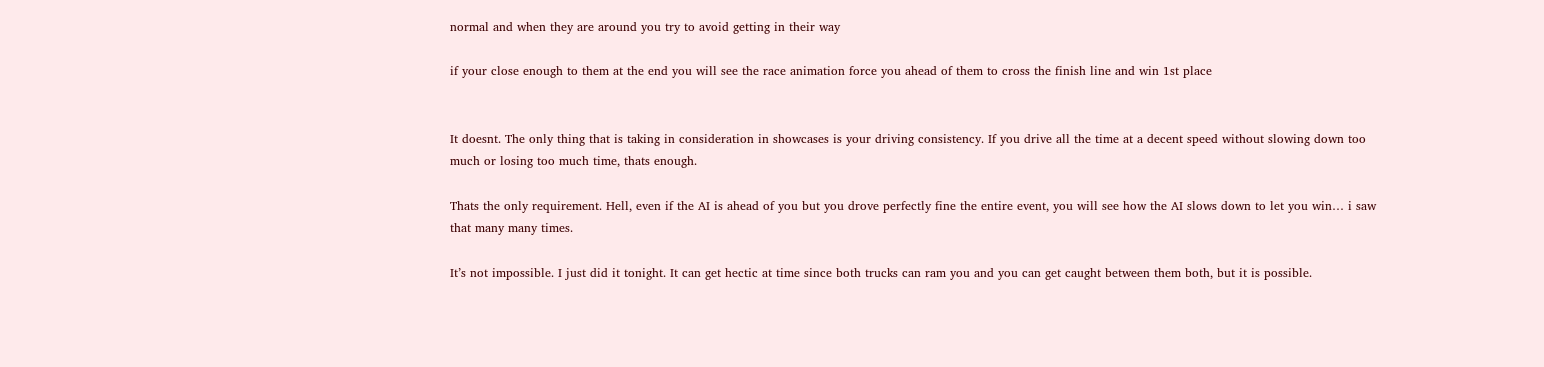normal and when they are around you try to avoid getting in their way

if your close enough to them at the end you will see the race animation force you ahead of them to cross the finish line and win 1st place


It doesnt. The only thing that is taking in consideration in showcases is your driving consistency. If you drive all the time at a decent speed without slowing down too much or losing too much time, thats enough.

Thats the only requirement. Hell, even if the AI is ahead of you but you drove perfectly fine the entire event, you will see how the AI slows down to let you win… i saw that many many times.

It’s not impossible. I just did it tonight. It can get hectic at time since both trucks can ram you and you can get caught between them both, but it is possible.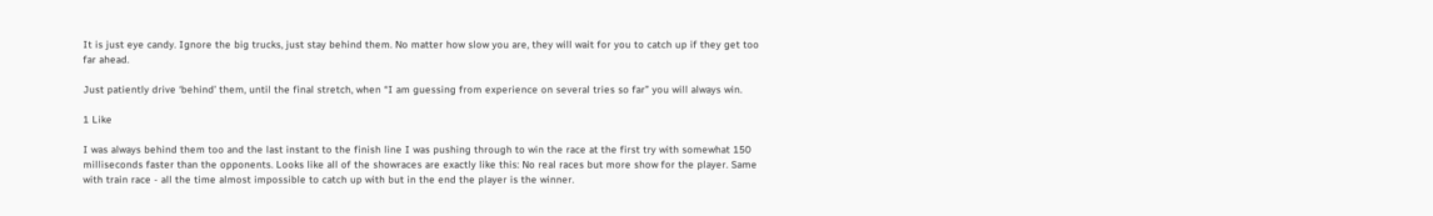It is just eye candy. Ignore the big trucks, just stay behind them. No matter how slow you are, they will wait for you to catch up if they get too far ahead.

Just patiently drive ‘behind’ them, until the final stretch, when “I am guessing from experience on several tries so far” you will always win.

1 Like

I was always behind them too and the last instant to the finish line I was pushing through to win the race at the first try with somewhat 150 milliseconds faster than the opponents. Looks like all of the showraces are exactly like this: No real races but more show for the player. Same with train race - all the time almost impossible to catch up with but in the end the player is the winner.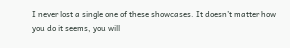I never lost a single one of these showcases. It doesn’t matter how you do it seems, you will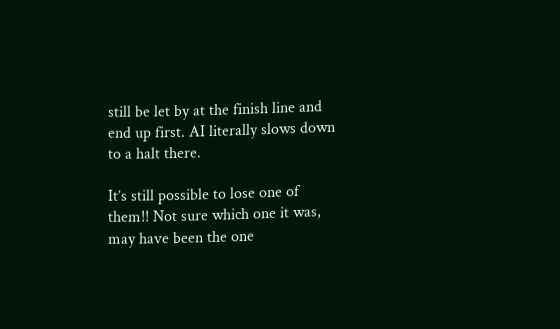still be let by at the finish line and end up first. AI literally slows down to a halt there.

It’s still possible to lose one of them!! Not sure which one it was, may have been the one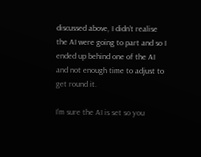discussed above, I didn’t realise the AI were going to part and so I ended up behind one of the AI and not enough time to adjust to get round it.

I’m sure the AI is set so you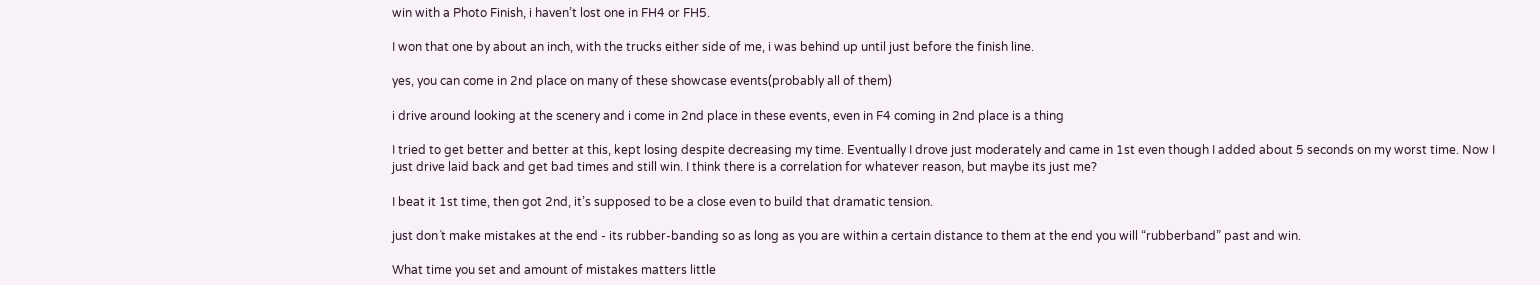win with a Photo Finish, i haven’t lost one in FH4 or FH5.

I won that one by about an inch, with the trucks either side of me, i was behind up until just before the finish line.

yes, you can come in 2nd place on many of these showcase events(probably all of them)

i drive around looking at the scenery and i come in 2nd place in these events, even in F4 coming in 2nd place is a thing

I tried to get better and better at this, kept losing despite decreasing my time. Eventually I drove just moderately and came in 1st even though I added about 5 seconds on my worst time. Now I just drive laid back and get bad times and still win. I think there is a correlation for whatever reason, but maybe its just me?

I beat it 1st time, then got 2nd, it’s supposed to be a close even to build that dramatic tension.

just don´t make mistakes at the end - its rubber-banding so as long as you are within a certain distance to them at the end you will “rubberband” past and win.

What time you set and amount of mistakes matters little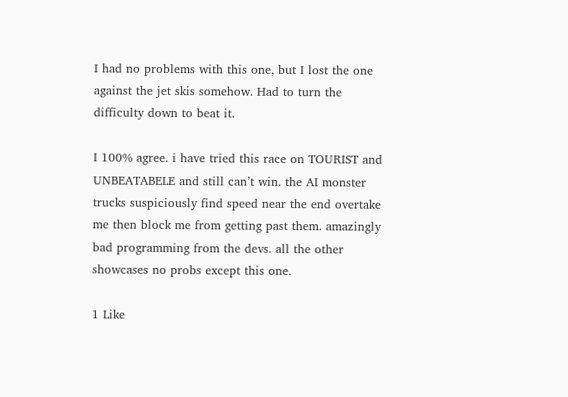I had no problems with this one, but I lost the one against the jet skis somehow. Had to turn the difficulty down to beat it.

I 100% agree. i have tried this race on TOURIST and UNBEATABELE and still can’t win. the AI monster trucks suspiciously find speed near the end overtake me then block me from getting past them. amazingly bad programming from the devs. all the other showcases no probs except this one.

1 Like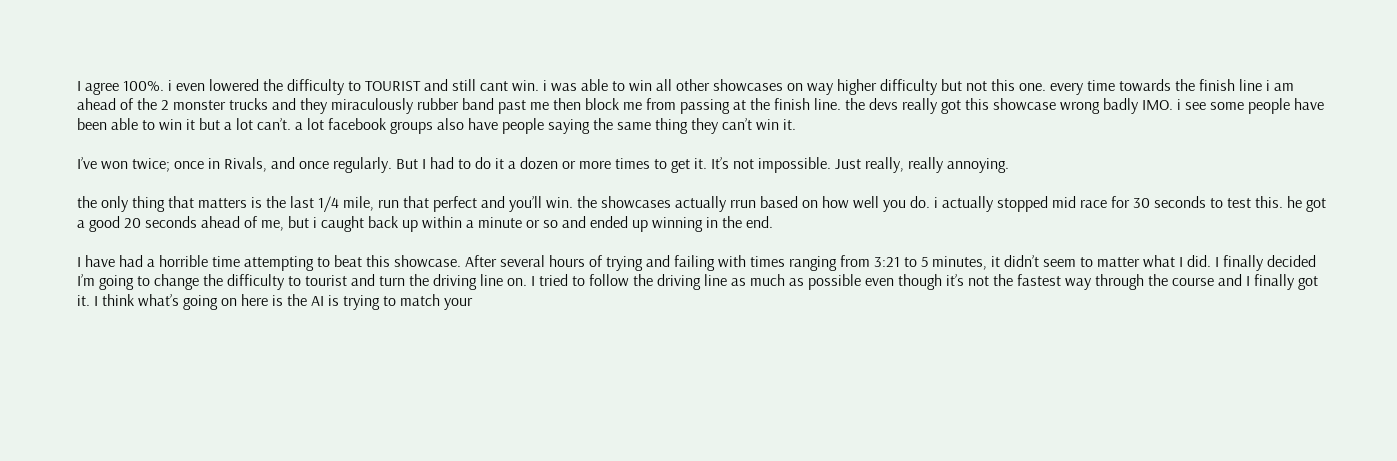I agree 100%. i even lowered the difficulty to TOURIST and still cant win. i was able to win all other showcases on way higher difficulty but not this one. every time towards the finish line i am ahead of the 2 monster trucks and they miraculously rubber band past me then block me from passing at the finish line. the devs really got this showcase wrong badly IMO. i see some people have been able to win it but a lot can’t. a lot facebook groups also have people saying the same thing they can’t win it.

I’ve won twice; once in Rivals, and once regularly. But I had to do it a dozen or more times to get it. It’s not impossible. Just really, really annoying.

the only thing that matters is the last 1/4 mile, run that perfect and you’ll win. the showcases actually rrun based on how well you do. i actually stopped mid race for 30 seconds to test this. he got a good 20 seconds ahead of me, but i caught back up within a minute or so and ended up winning in the end.

I have had a horrible time attempting to beat this showcase. After several hours of trying and failing with times ranging from 3:21 to 5 minutes, it didn’t seem to matter what I did. I finally decided I’m going to change the difficulty to tourist and turn the driving line on. I tried to follow the driving line as much as possible even though it’s not the fastest way through the course and I finally got it. I think what’s going on here is the AI is trying to match your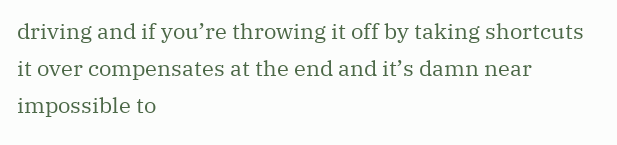driving and if you’re throwing it off by taking shortcuts it over compensates at the end and it’s damn near impossible to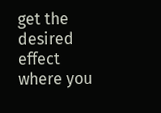get the desired effect where you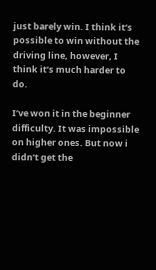just barely win. I think it’s possible to win without the driving line, however, I think it’s much harder to do.

I’ve won it in the beginner difficulty. It was impossible on higher ones. But now i didn’t get the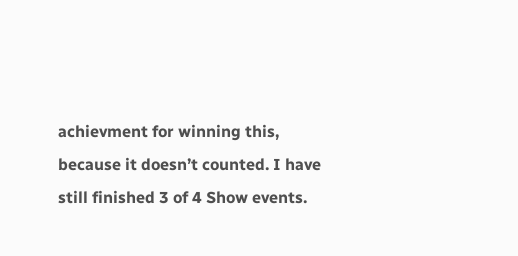achievment for winning this, because it doesn’t counted. I have still finished 3 of 4 Show events.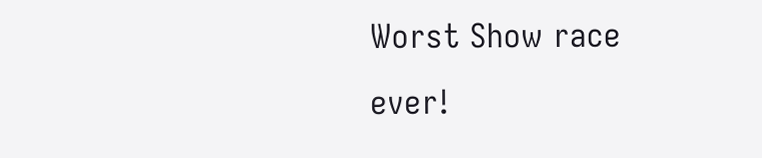Worst Show race ever!